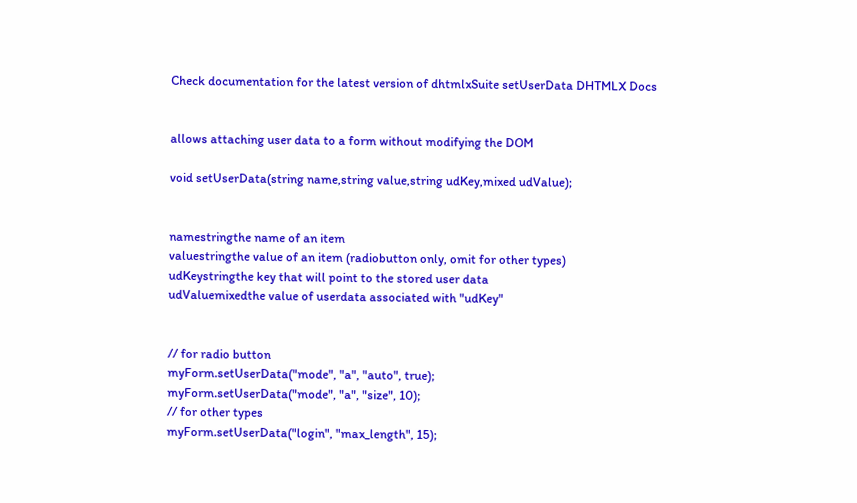Check documentation for the latest version of dhtmlxSuite setUserData DHTMLX Docs


allows attaching user data to a form without modifying the DOM

void setUserData(string name,string value,string udKey,mixed udValue);


namestringthe name of an item
valuestringthe value of an item (radiobutton only, omit for other types)
udKeystringthe key that will point to the stored user data
udValuemixedthe value of userdata associated with "udKey"


// for radio button
myForm.setUserData("mode", "a", "auto", true);
myForm.setUserData("mode", "a", "size", 10);
// for other types
myForm.setUserData("login", "max_length", 15);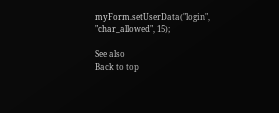myForm.setUserData("login", "char_allowed", 15);

See also
Back to top